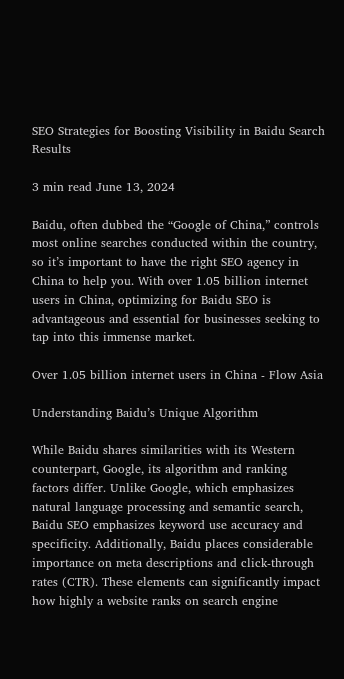SEO Strategies for Boosting Visibility in Baidu Search Results

3 min read June 13, 2024

Baidu, often dubbed the “Google of China,” controls most online searches conducted within the country, so it’s important to have the right SEO agency in China to help you. With over 1.05 billion internet users in China, optimizing for Baidu SEO is advantageous and essential for businesses seeking to tap into this immense market.

Over 1.05 billion internet users in China - Flow Asia

Understanding Baidu’s Unique Algorithm

While Baidu shares similarities with its Western counterpart, Google, its algorithm and ranking factors differ. Unlike Google, which emphasizes natural language processing and semantic search, Baidu SEO emphasizes keyword use accuracy and specificity. Additionally, Baidu places considerable importance on meta descriptions and click-through rates (CTR). These elements can significantly impact how highly a website ranks on search engine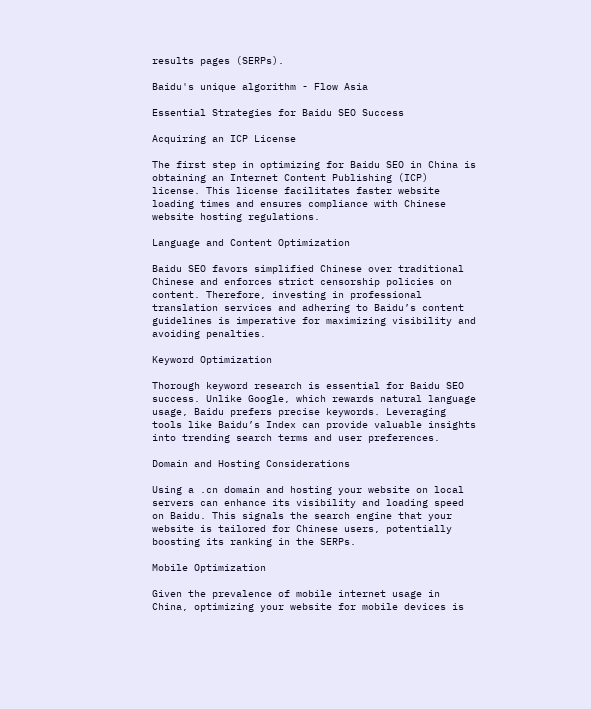results pages (SERPs).

Baidu's unique algorithm - Flow Asia

Essential Strategies for Baidu SEO Success

Acquiring an ICP License

The first step in optimizing for Baidu SEO in China is obtaining an Internet Content Publishing (ICP) license. This license facilitates faster website loading times and ensures compliance with Chinese website hosting regulations.

Language and Content Optimization

Baidu SEO favors simplified Chinese over traditional Chinese and enforces strict censorship policies on content. Therefore, investing in professional translation services and adhering to Baidu’s content guidelines is imperative for maximizing visibility and avoiding penalties.

Keyword Optimization

Thorough keyword research is essential for Baidu SEO success. Unlike Google, which rewards natural language usage, Baidu prefers precise keywords. Leveraging tools like Baidu’s Index can provide valuable insights into trending search terms and user preferences.

Domain and Hosting Considerations

Using a .cn domain and hosting your website on local servers can enhance its visibility and loading speed on Baidu. This signals the search engine that your website is tailored for Chinese users, potentially boosting its ranking in the SERPs.

Mobile Optimization

Given the prevalence of mobile internet usage in China, optimizing your website for mobile devices is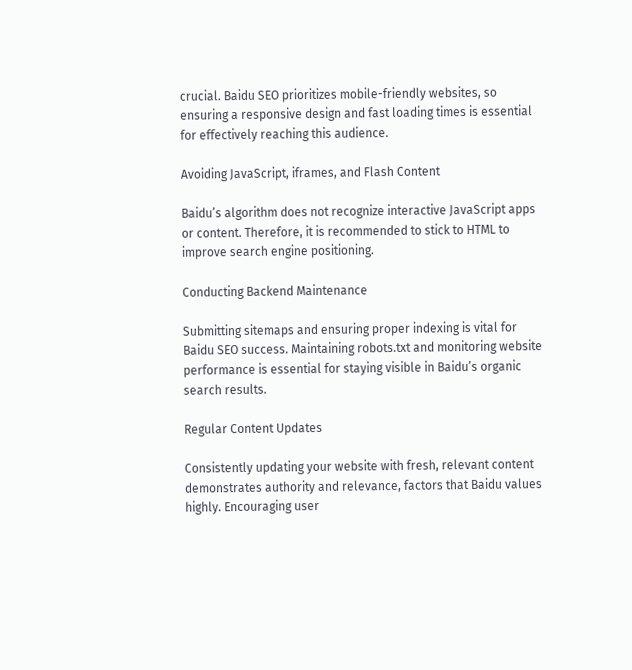crucial. Baidu SEO prioritizes mobile-friendly websites, so ensuring a responsive design and fast loading times is essential for effectively reaching this audience.

Avoiding JavaScript, iframes, and Flash Content

Baidu’s algorithm does not recognize interactive JavaScript apps or content. Therefore, it is recommended to stick to HTML to improve search engine positioning.

Conducting Backend Maintenance

Submitting sitemaps and ensuring proper indexing is vital for Baidu SEO success. Maintaining robots.txt and monitoring website performance is essential for staying visible in Baidu’s organic search results.

Regular Content Updates

Consistently updating your website with fresh, relevant content demonstrates authority and relevance, factors that Baidu values highly. Encouraging user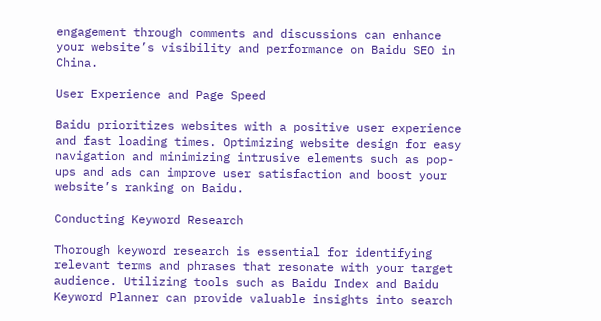engagement through comments and discussions can enhance your website’s visibility and performance on Baidu SEO in China.

User Experience and Page Speed

Baidu prioritizes websites with a positive user experience and fast loading times. Optimizing website design for easy navigation and minimizing intrusive elements such as pop-ups and ads can improve user satisfaction and boost your website’s ranking on Baidu.

Conducting Keyword Research

Thorough keyword research is essential for identifying relevant terms and phrases that resonate with your target audience. Utilizing tools such as Baidu Index and Baidu Keyword Planner can provide valuable insights into search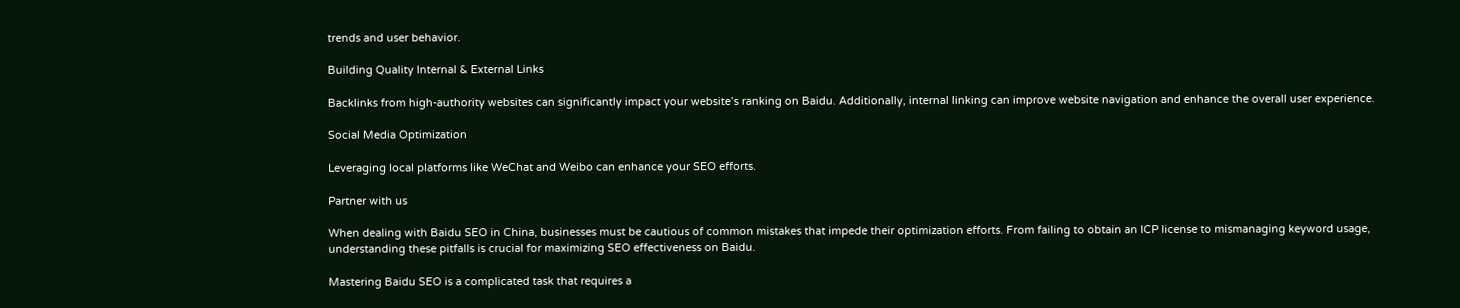trends and user behavior.

Building Quality Internal & External Links

Backlinks from high-authority websites can significantly impact your website’s ranking on Baidu. Additionally, internal linking can improve website navigation and enhance the overall user experience.

Social Media Optimization

Leveraging local platforms like WeChat and Weibo can enhance your SEO efforts.

Partner with us

When dealing with Baidu SEO in China, businesses must be cautious of common mistakes that impede their optimization efforts. From failing to obtain an ICP license to mismanaging keyword usage, understanding these pitfalls is crucial for maximizing SEO effectiveness on Baidu.

Mastering Baidu SEO is a complicated task that requires a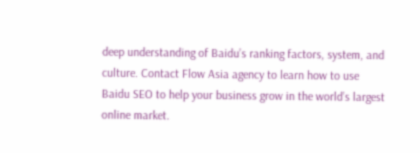deep understanding of Baidu’s ranking factors, system, and culture. Contact Flow Asia agency to learn how to use Baidu SEO to help your business grow in the world’s largest online market.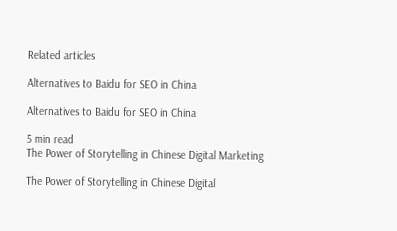Related articles

Alternatives to Baidu for SEO in China

Alternatives to Baidu for SEO in China

5 min read
The Power of Storytelling in Chinese Digital Marketing

The Power of Storytelling in Chinese Digital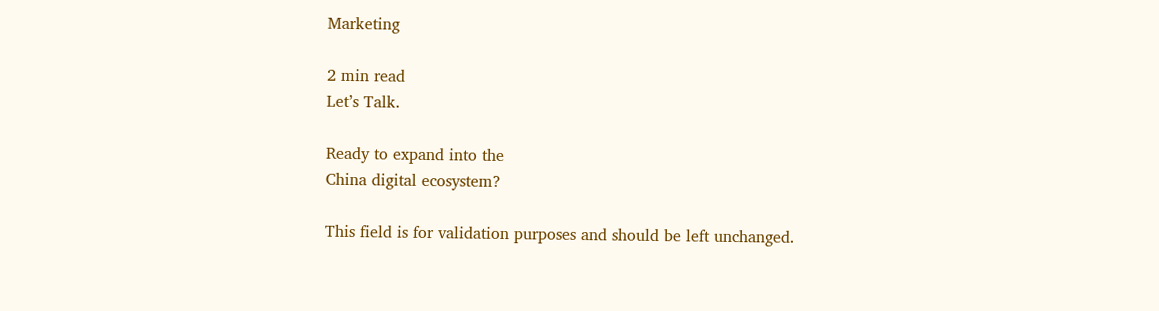Marketing

2 min read
Let’s Talk.

Ready to expand into the
China digital ecosystem?

This field is for validation purposes and should be left unchanged.